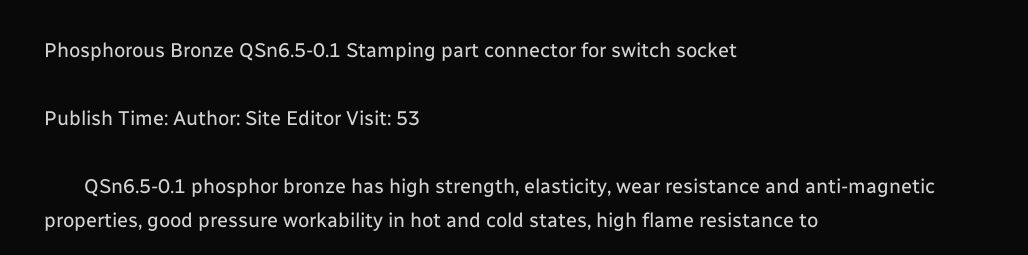Phosphorous Bronze QSn6.5-0.1 Stamping part connector for switch socket

Publish Time: Author: Site Editor Visit: 53

        QSn6.5-0.1 phosphor bronze has high strength, elasticity, wear resistance and anti-magnetic properties, good pressure workability in hot and cold states, high flame resistance to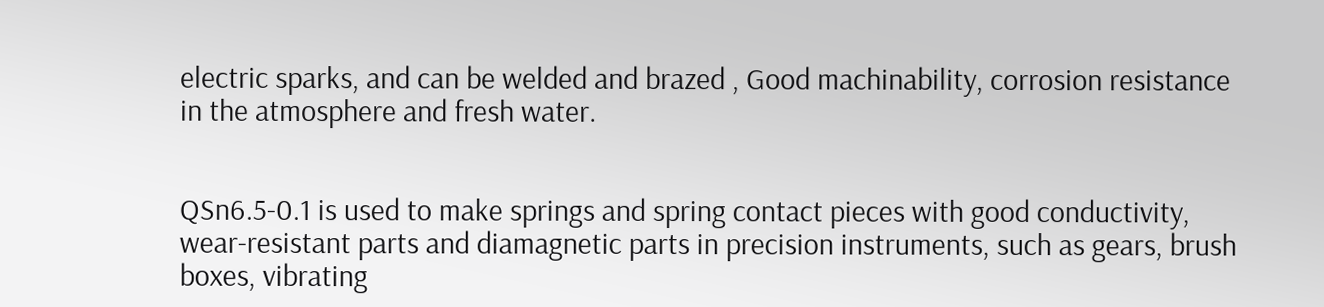electric sparks, and can be welded and brazed , Good machinability, corrosion resistance in the atmosphere and fresh water.


QSn6.5-0.1 is used to make springs and spring contact pieces with good conductivity, wear-resistant parts and diamagnetic parts in precision instruments, such as gears, brush boxes, vibrating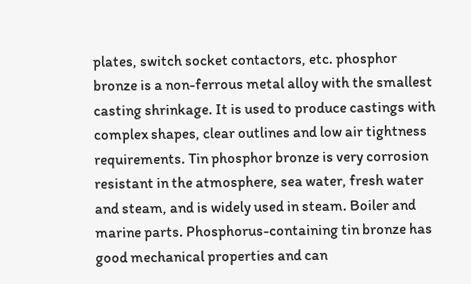plates, switch socket contactors, etc. phosphor bronze is a non-ferrous metal alloy with the smallest casting shrinkage. It is used to produce castings with complex shapes, clear outlines and low air tightness requirements. Tin phosphor bronze is very corrosion resistant in the atmosphere, sea water, fresh water and steam, and is widely used in steam. Boiler and marine parts. Phosphorus-containing tin bronze has good mechanical properties and can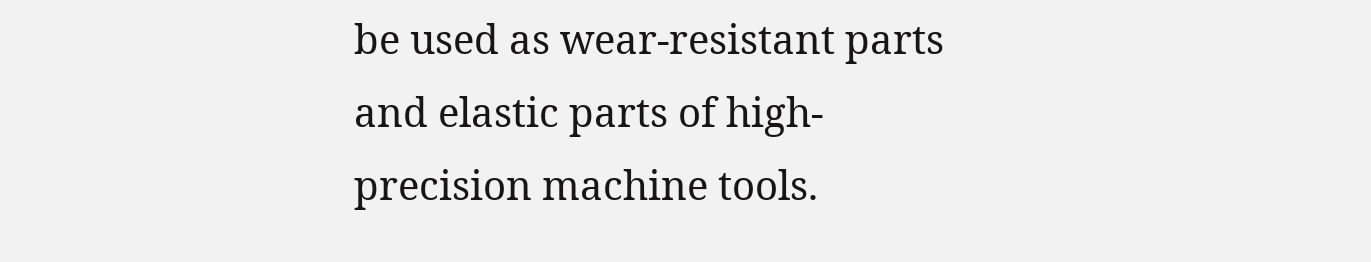be used as wear-resistant parts and elastic parts of high-precision machine tools.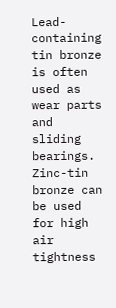Lead-containing tin bronze is often used as wear parts and sliding bearings. Zinc-tin bronze can be used for high air tightness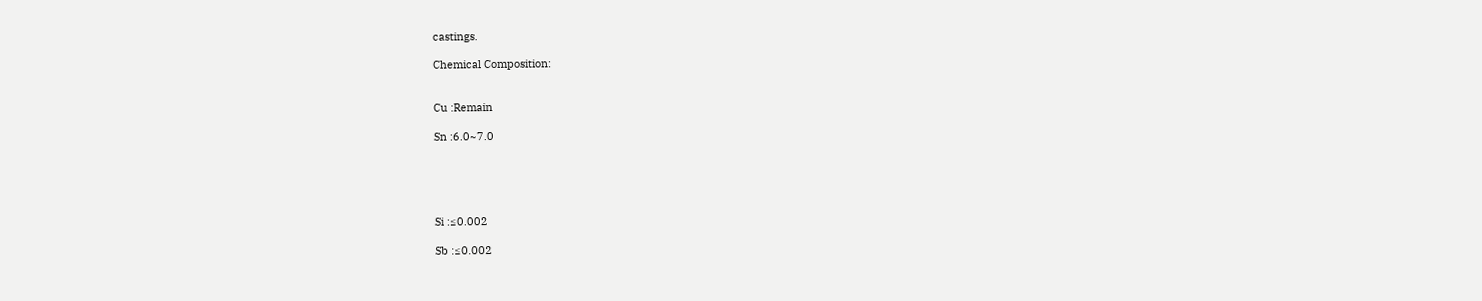castings.

Chemical Composition:


Cu :Remain

Sn :6.0~7.0





Si :≤0.002

Sb :≤0.002